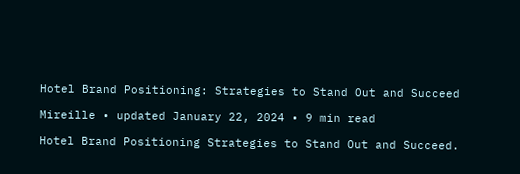Hotel Brand Positioning: Strategies to Stand Out and Succeed

Mireille • updated January 22, 2024 • 9 min read

Hotel Brand Positioning Strategies to Stand Out and Succeed.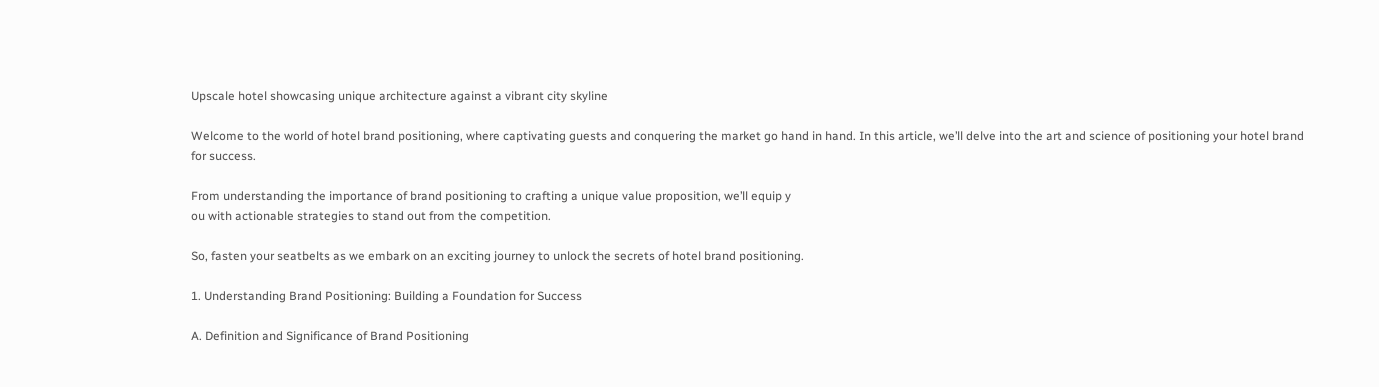Upscale hotel showcasing unique architecture against a vibrant city skyline

Welcome to the world of hotel brand positioning, where captivating guests and conquering the market go hand in hand. In this article, we’ll delve into the art and science of positioning your hotel brand for success.

From understanding the importance of brand positioning to crafting a unique value proposition, we’ll equip y
ou with actionable strategies to stand out from the competition.

So, fasten your seatbelts as we embark on an exciting journey to unlock the secrets of hotel brand positioning.

1. Understanding Brand Positioning: Building a Foundation for Success

A. Definition and Significance of Brand Positioning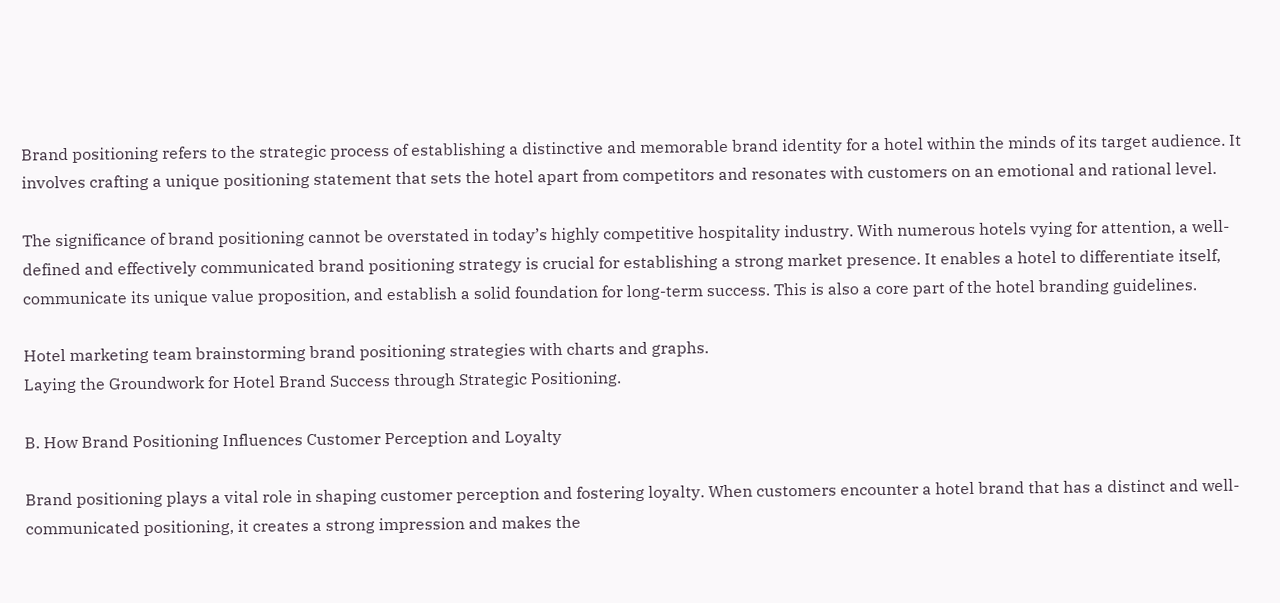Brand positioning refers to the strategic process of establishing a distinctive and memorable brand identity for a hotel within the minds of its target audience. It involves crafting a unique positioning statement that sets the hotel apart from competitors and resonates with customers on an emotional and rational level.

The significance of brand positioning cannot be overstated in today’s highly competitive hospitality industry. With numerous hotels vying for attention, a well-defined and effectively communicated brand positioning strategy is crucial for establishing a strong market presence. It enables a hotel to differentiate itself, communicate its unique value proposition, and establish a solid foundation for long-term success. This is also a core part of the hotel branding guidelines.

Hotel marketing team brainstorming brand positioning strategies with charts and graphs.
Laying the Groundwork for Hotel Brand Success through Strategic Positioning.

B. How Brand Positioning Influences Customer Perception and Loyalty

Brand positioning plays a vital role in shaping customer perception and fostering loyalty. When customers encounter a hotel brand that has a distinct and well-communicated positioning, it creates a strong impression and makes the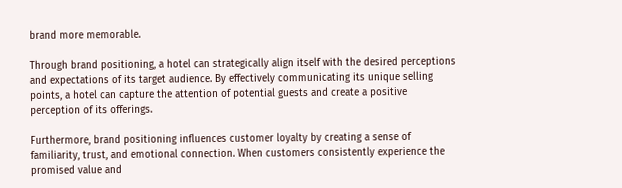brand more memorable.

Through brand positioning, a hotel can strategically align itself with the desired perceptions and expectations of its target audience. By effectively communicating its unique selling points, a hotel can capture the attention of potential guests and create a positive perception of its offerings.

Furthermore, brand positioning influences customer loyalty by creating a sense of familiarity, trust, and emotional connection. When customers consistently experience the promised value and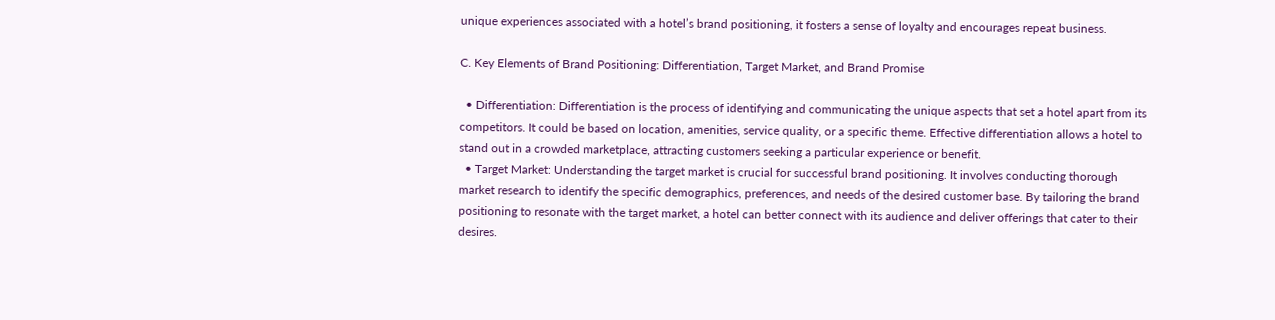unique experiences associated with a hotel’s brand positioning, it fosters a sense of loyalty and encourages repeat business.

C. Key Elements of Brand Positioning: Differentiation, Target Market, and Brand Promise

  • Differentiation: Differentiation is the process of identifying and communicating the unique aspects that set a hotel apart from its competitors. It could be based on location, amenities, service quality, or a specific theme. Effective differentiation allows a hotel to stand out in a crowded marketplace, attracting customers seeking a particular experience or benefit.
  • Target Market: Understanding the target market is crucial for successful brand positioning. It involves conducting thorough market research to identify the specific demographics, preferences, and needs of the desired customer base. By tailoring the brand positioning to resonate with the target market, a hotel can better connect with its audience and deliver offerings that cater to their desires.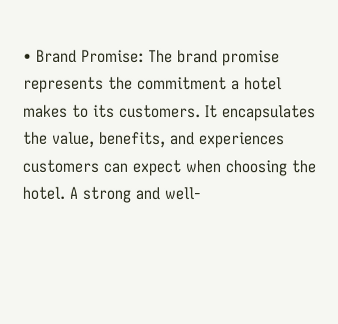• Brand Promise: The brand promise represents the commitment a hotel makes to its customers. It encapsulates the value, benefits, and experiences customers can expect when choosing the hotel. A strong and well-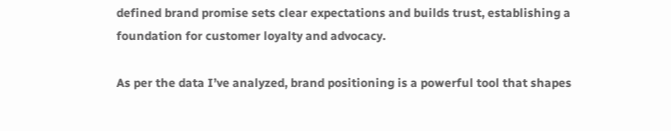defined brand promise sets clear expectations and builds trust, establishing a foundation for customer loyalty and advocacy.

As per the data I’ve analyzed, brand positioning is a powerful tool that shapes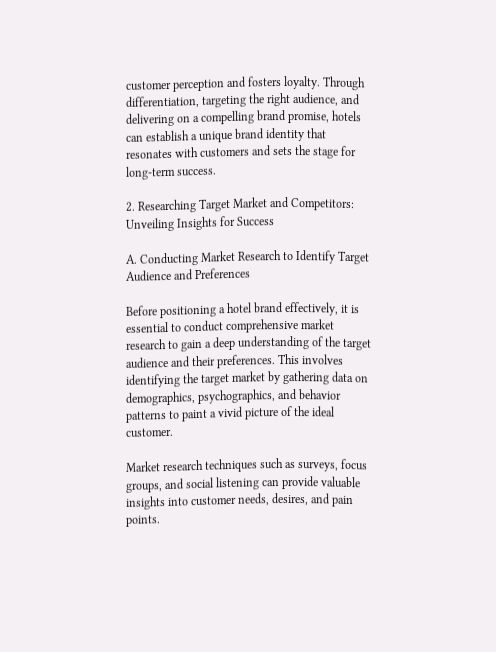customer perception and fosters loyalty. Through differentiation, targeting the right audience, and delivering on a compelling brand promise, hotels can establish a unique brand identity that resonates with customers and sets the stage for long-term success.

2. Researching Target Market and Competitors: Unveiling Insights for Success

A. Conducting Market Research to Identify Target Audience and Preferences

Before positioning a hotel brand effectively, it is essential to conduct comprehensive market research to gain a deep understanding of the target audience and their preferences. This involves identifying the target market by gathering data on demographics, psychographics, and behavior patterns to paint a vivid picture of the ideal customer.

Market research techniques such as surveys, focus groups, and social listening can provide valuable insights into customer needs, desires, and pain points.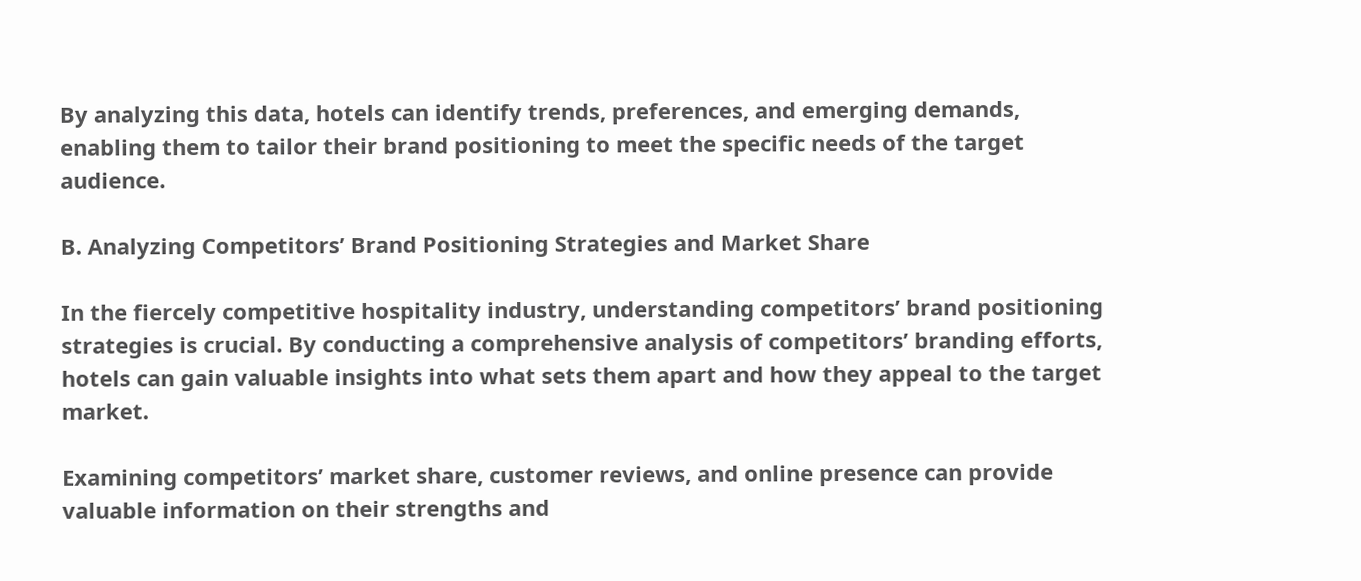By analyzing this data, hotels can identify trends, preferences, and emerging demands, enabling them to tailor their brand positioning to meet the specific needs of the target audience.

B. Analyzing Competitors’ Brand Positioning Strategies and Market Share

In the fiercely competitive hospitality industry, understanding competitors’ brand positioning strategies is crucial. By conducting a comprehensive analysis of competitors’ branding efforts, hotels can gain valuable insights into what sets them apart and how they appeal to the target market.

Examining competitors’ market share, customer reviews, and online presence can provide valuable information on their strengths and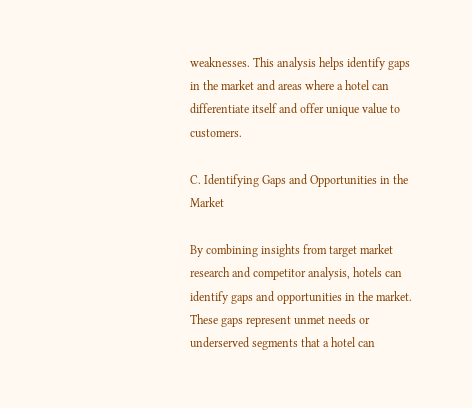weaknesses. This analysis helps identify gaps in the market and areas where a hotel can differentiate itself and offer unique value to customers.

C. Identifying Gaps and Opportunities in the Market

By combining insights from target market research and competitor analysis, hotels can identify gaps and opportunities in the market. These gaps represent unmet needs or underserved segments that a hotel can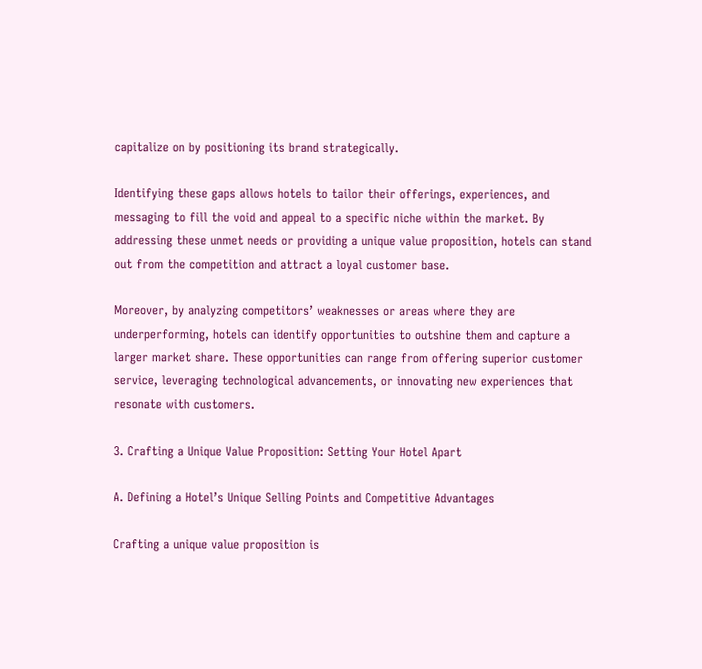capitalize on by positioning its brand strategically.

Identifying these gaps allows hotels to tailor their offerings, experiences, and messaging to fill the void and appeal to a specific niche within the market. By addressing these unmet needs or providing a unique value proposition, hotels can stand out from the competition and attract a loyal customer base.

Moreover, by analyzing competitors’ weaknesses or areas where they are underperforming, hotels can identify opportunities to outshine them and capture a larger market share. These opportunities can range from offering superior customer service, leveraging technological advancements, or innovating new experiences that resonate with customers.

3. Crafting a Unique Value Proposition: Setting Your Hotel Apart

A. Defining a Hotel’s Unique Selling Points and Competitive Advantages

Crafting a unique value proposition is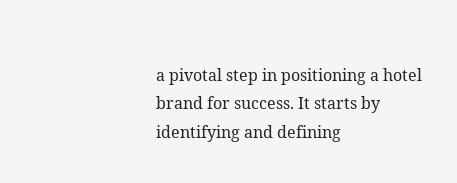a pivotal step in positioning a hotel brand for success. It starts by identifying and defining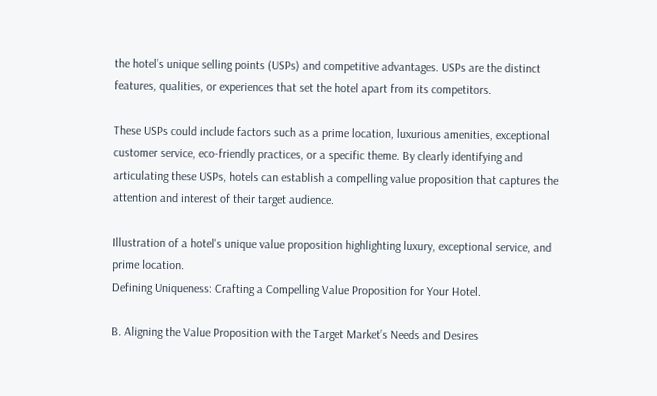the hotel’s unique selling points (USPs) and competitive advantages. USPs are the distinct features, qualities, or experiences that set the hotel apart from its competitors.

These USPs could include factors such as a prime location, luxurious amenities, exceptional customer service, eco-friendly practices, or a specific theme. By clearly identifying and articulating these USPs, hotels can establish a compelling value proposition that captures the attention and interest of their target audience.

Illustration of a hotel's unique value proposition highlighting luxury, exceptional service, and prime location.
Defining Uniqueness: Crafting a Compelling Value Proposition for Your Hotel.

B. Aligning the Value Proposition with the Target Market’s Needs and Desires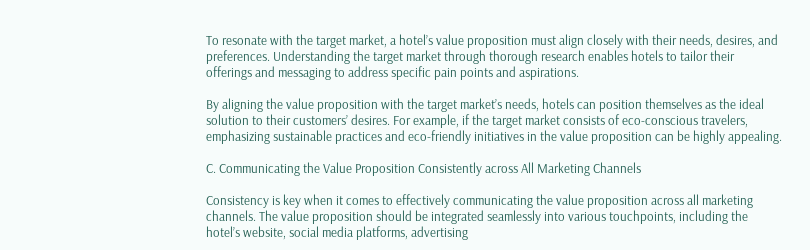To resonate with the target market, a hotel’s value proposition must align closely with their needs, desires, and preferences. Understanding the target market through thorough research enables hotels to tailor their offerings and messaging to address specific pain points and aspirations.

By aligning the value proposition with the target market’s needs, hotels can position themselves as the ideal solution to their customers’ desires. For example, if the target market consists of eco-conscious travelers, emphasizing sustainable practices and eco-friendly initiatives in the value proposition can be highly appealing.

C. Communicating the Value Proposition Consistently across All Marketing Channels

Consistency is key when it comes to effectively communicating the value proposition across all marketing channels. The value proposition should be integrated seamlessly into various touchpoints, including the hotel’s website, social media platforms, advertising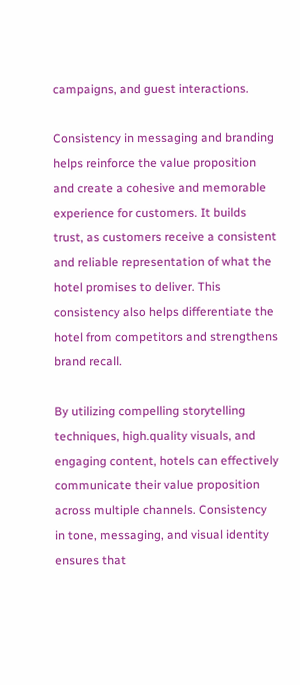campaigns, and guest interactions.

Consistency in messaging and branding helps reinforce the value proposition and create a cohesive and memorable experience for customers. It builds trust, as customers receive a consistent and reliable representation of what the hotel promises to deliver. This consistency also helps differentiate the hotel from competitors and strengthens brand recall.

By utilizing compelling storytelling techniques, high.quality visuals, and engaging content, hotels can effectively communicate their value proposition across multiple channels. Consistency in tone, messaging, and visual identity ensures that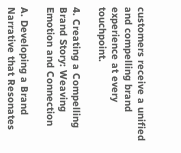customers receive a unified and compelling brand experience at every touchpoint.

4. Creating a Compelling Brand Story: Weaving Emotion and Connection

A. Developing a Brand Narrative that Resonates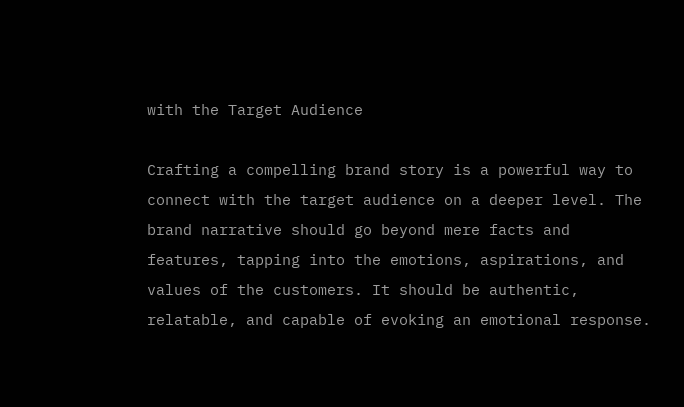with the Target Audience

Crafting a compelling brand story is a powerful way to connect with the target audience on a deeper level. The brand narrative should go beyond mere facts and features, tapping into the emotions, aspirations, and values of the customers. It should be authentic, relatable, and capable of evoking an emotional response.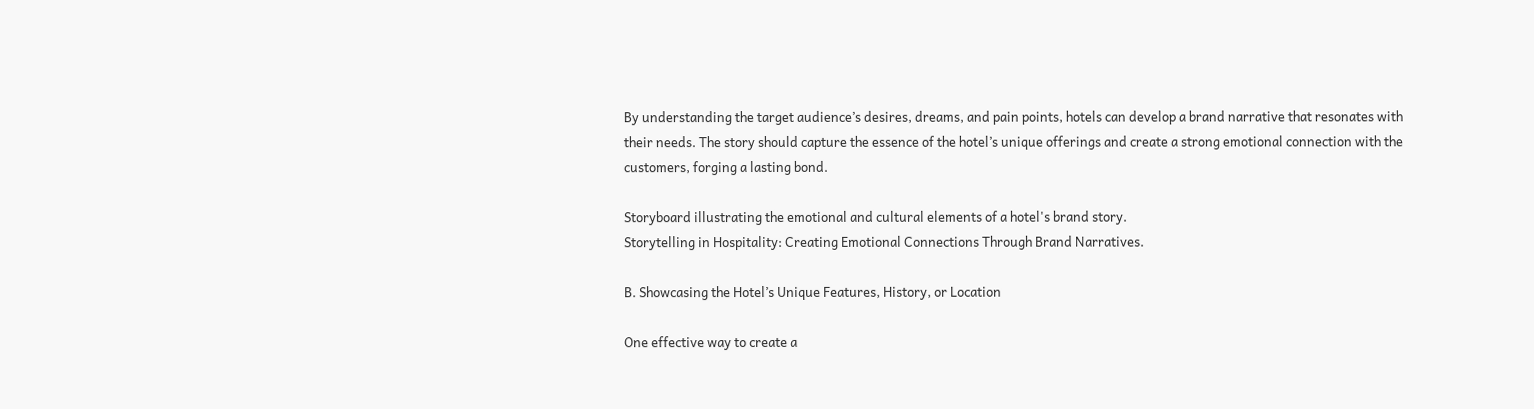By understanding the target audience’s desires, dreams, and pain points, hotels can develop a brand narrative that resonates with their needs. The story should capture the essence of the hotel’s unique offerings and create a strong emotional connection with the customers, forging a lasting bond.

Storyboard illustrating the emotional and cultural elements of a hotel's brand story.
Storytelling in Hospitality: Creating Emotional Connections Through Brand Narratives.

B. Showcasing the Hotel’s Unique Features, History, or Location

One effective way to create a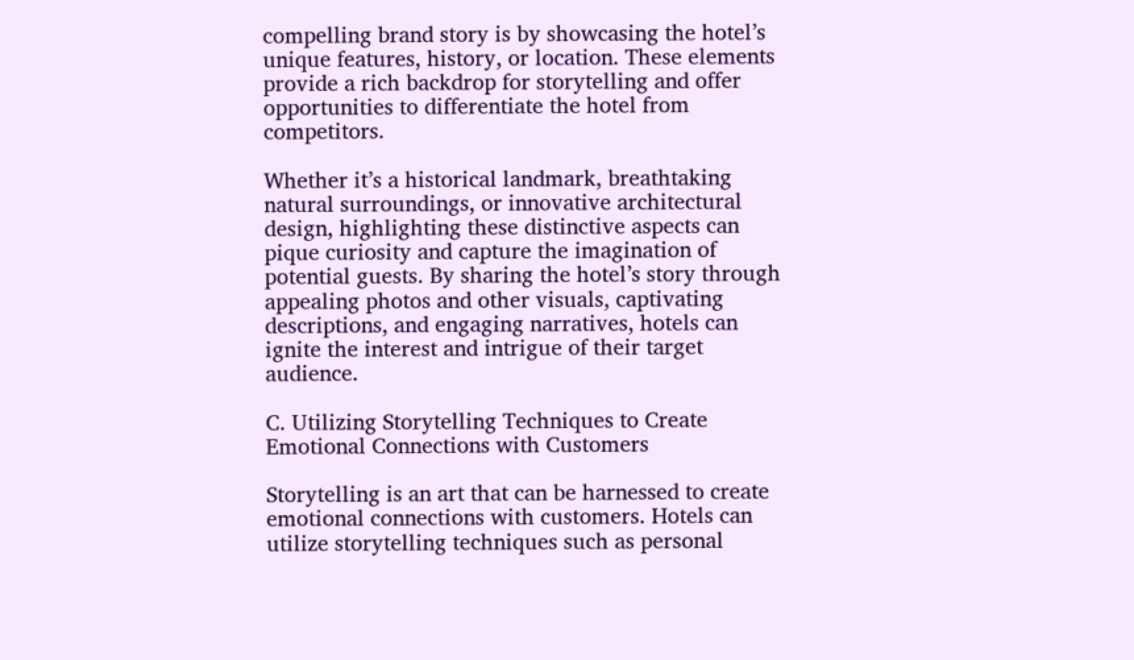compelling brand story is by showcasing the hotel’s unique features, history, or location. These elements provide a rich backdrop for storytelling and offer opportunities to differentiate the hotel from competitors.

Whether it’s a historical landmark, breathtaking natural surroundings, or innovative architectural design, highlighting these distinctive aspects can pique curiosity and capture the imagination of potential guests. By sharing the hotel’s story through appealing photos and other visuals, captivating descriptions, and engaging narratives, hotels can ignite the interest and intrigue of their target audience.

C. Utilizing Storytelling Techniques to Create Emotional Connections with Customers

Storytelling is an art that can be harnessed to create emotional connections with customers. Hotels can utilize storytelling techniques such as personal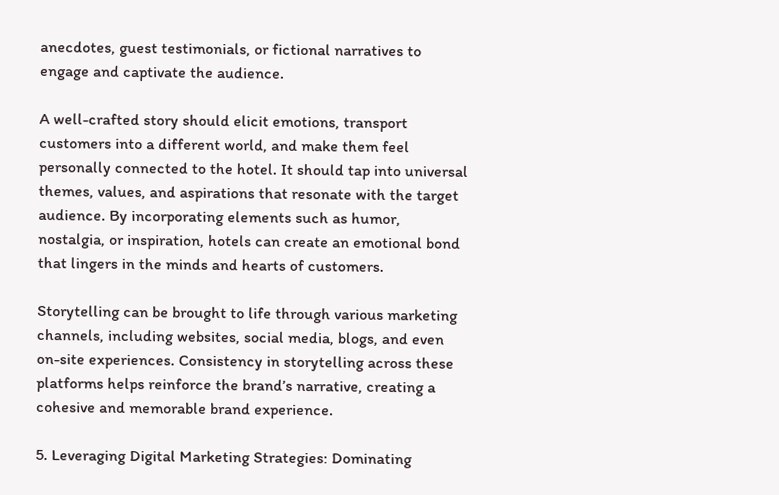anecdotes, guest testimonials, or fictional narratives to engage and captivate the audience.

A well-crafted story should elicit emotions, transport customers into a different world, and make them feel personally connected to the hotel. It should tap into universal themes, values, and aspirations that resonate with the target audience. By incorporating elements such as humor, nostalgia, or inspiration, hotels can create an emotional bond that lingers in the minds and hearts of customers.

Storytelling can be brought to life through various marketing channels, including websites, social media, blogs, and even on-site experiences. Consistency in storytelling across these platforms helps reinforce the brand’s narrative, creating a cohesive and memorable brand experience.

5. Leveraging Digital Marketing Strategies: Dominating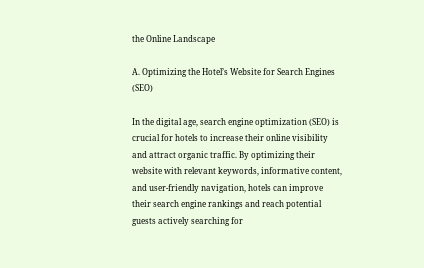the Online Landscape

A. Optimizing the Hotel’s Website for Search Engines (SEO)

In the digital age, search engine optimization (SEO) is crucial for hotels to increase their online visibility and attract organic traffic. By optimizing their website with relevant keywords, informative content, and user-friendly navigation, hotels can improve their search engine rankings and reach potential guests actively searching for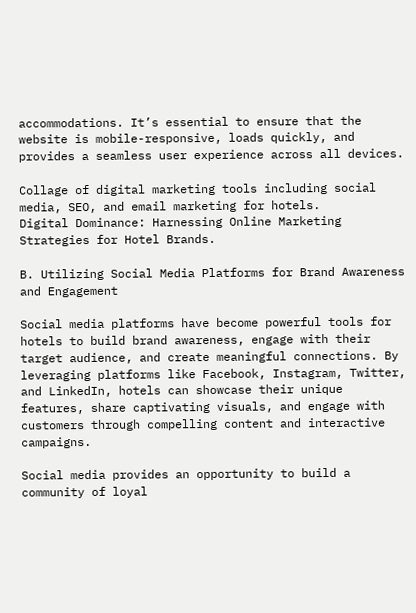accommodations. It’s essential to ensure that the website is mobile-responsive, loads quickly, and provides a seamless user experience across all devices.

Collage of digital marketing tools including social media, SEO, and email marketing for hotels.
Digital Dominance: Harnessing Online Marketing Strategies for Hotel Brands.

B. Utilizing Social Media Platforms for Brand Awareness and Engagement

Social media platforms have become powerful tools for hotels to build brand awareness, engage with their target audience, and create meaningful connections. By leveraging platforms like Facebook, Instagram, Twitter, and LinkedIn, hotels can showcase their unique features, share captivating visuals, and engage with customers through compelling content and interactive campaigns.

Social media provides an opportunity to build a community of loyal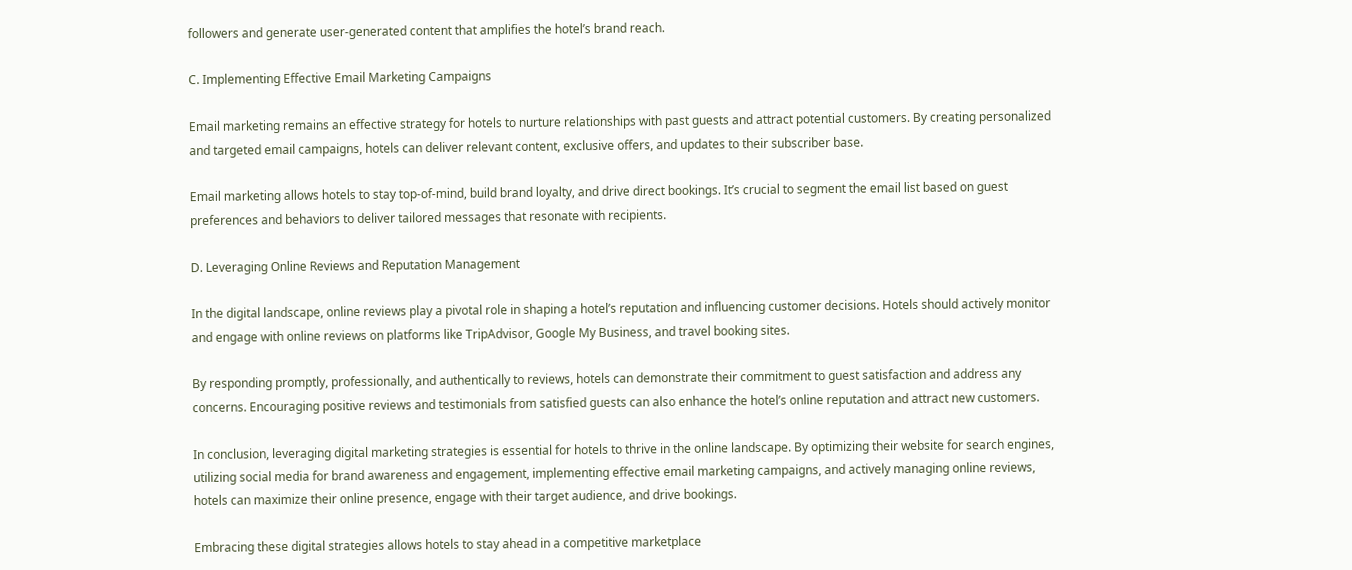followers and generate user-generated content that amplifies the hotel’s brand reach.

C. Implementing Effective Email Marketing Campaigns

Email marketing remains an effective strategy for hotels to nurture relationships with past guests and attract potential customers. By creating personalized and targeted email campaigns, hotels can deliver relevant content, exclusive offers, and updates to their subscriber base.

Email marketing allows hotels to stay top-of-mind, build brand loyalty, and drive direct bookings. It’s crucial to segment the email list based on guest preferences and behaviors to deliver tailored messages that resonate with recipients.

D. Leveraging Online Reviews and Reputation Management

In the digital landscape, online reviews play a pivotal role in shaping a hotel’s reputation and influencing customer decisions. Hotels should actively monitor and engage with online reviews on platforms like TripAdvisor, Google My Business, and travel booking sites.

By responding promptly, professionally, and authentically to reviews, hotels can demonstrate their commitment to guest satisfaction and address any concerns. Encouraging positive reviews and testimonials from satisfied guests can also enhance the hotel’s online reputation and attract new customers.

In conclusion, leveraging digital marketing strategies is essential for hotels to thrive in the online landscape. By optimizing their website for search engines, utilizing social media for brand awareness and engagement, implementing effective email marketing campaigns, and actively managing online reviews, hotels can maximize their online presence, engage with their target audience, and drive bookings.

Embracing these digital strategies allows hotels to stay ahead in a competitive marketplace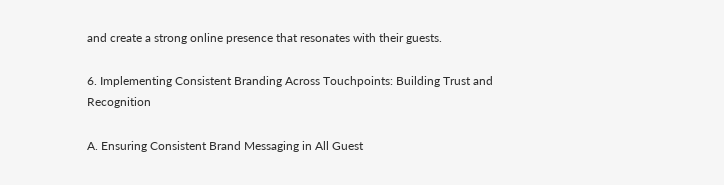and create a strong online presence that resonates with their guests.

6. Implementing Consistent Branding Across Touchpoints: Building Trust and Recognition

A. Ensuring Consistent Brand Messaging in All Guest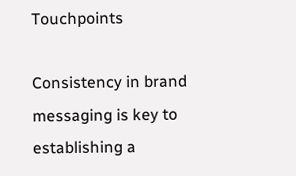Touchpoints

Consistency in brand messaging is key to establishing a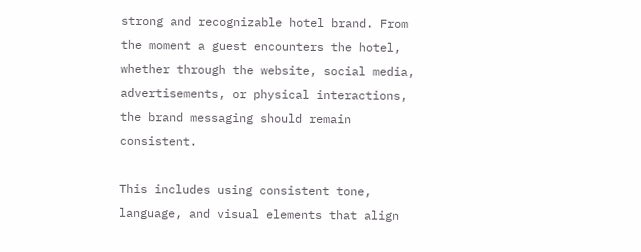strong and recognizable hotel brand. From the moment a guest encounters the hotel, whether through the website, social media, advertisements, or physical interactions, the brand messaging should remain consistent.

This includes using consistent tone, language, and visual elements that align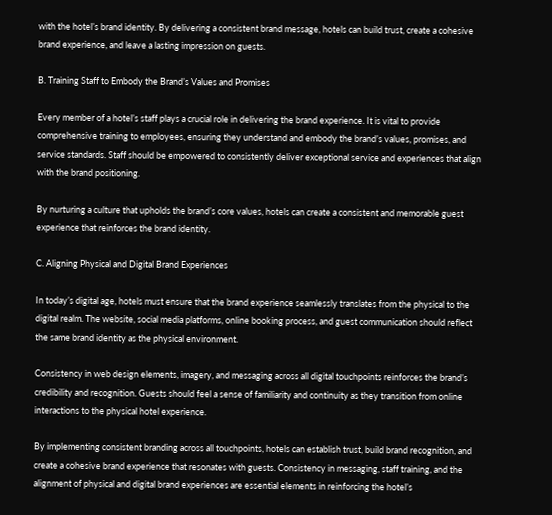with the hotel’s brand identity. By delivering a consistent brand message, hotels can build trust, create a cohesive brand experience, and leave a lasting impression on guests.

B. Training Staff to Embody the Brand’s Values and Promises

Every member of a hotel’s staff plays a crucial role in delivering the brand experience. It is vital to provide comprehensive training to employees, ensuring they understand and embody the brand’s values, promises, and service standards. Staff should be empowered to consistently deliver exceptional service and experiences that align with the brand positioning.

By nurturing a culture that upholds the brand’s core values, hotels can create a consistent and memorable guest experience that reinforces the brand identity.

C. Aligning Physical and Digital Brand Experiences

In today’s digital age, hotels must ensure that the brand experience seamlessly translates from the physical to the digital realm. The website, social media platforms, online booking process, and guest communication should reflect the same brand identity as the physical environment.

Consistency in web design elements, imagery, and messaging across all digital touchpoints reinforces the brand’s credibility and recognition. Guests should feel a sense of familiarity and continuity as they transition from online interactions to the physical hotel experience.

By implementing consistent branding across all touchpoints, hotels can establish trust, build brand recognition, and create a cohesive brand experience that resonates with guests. Consistency in messaging, staff training, and the alignment of physical and digital brand experiences are essential elements in reinforcing the hotel’s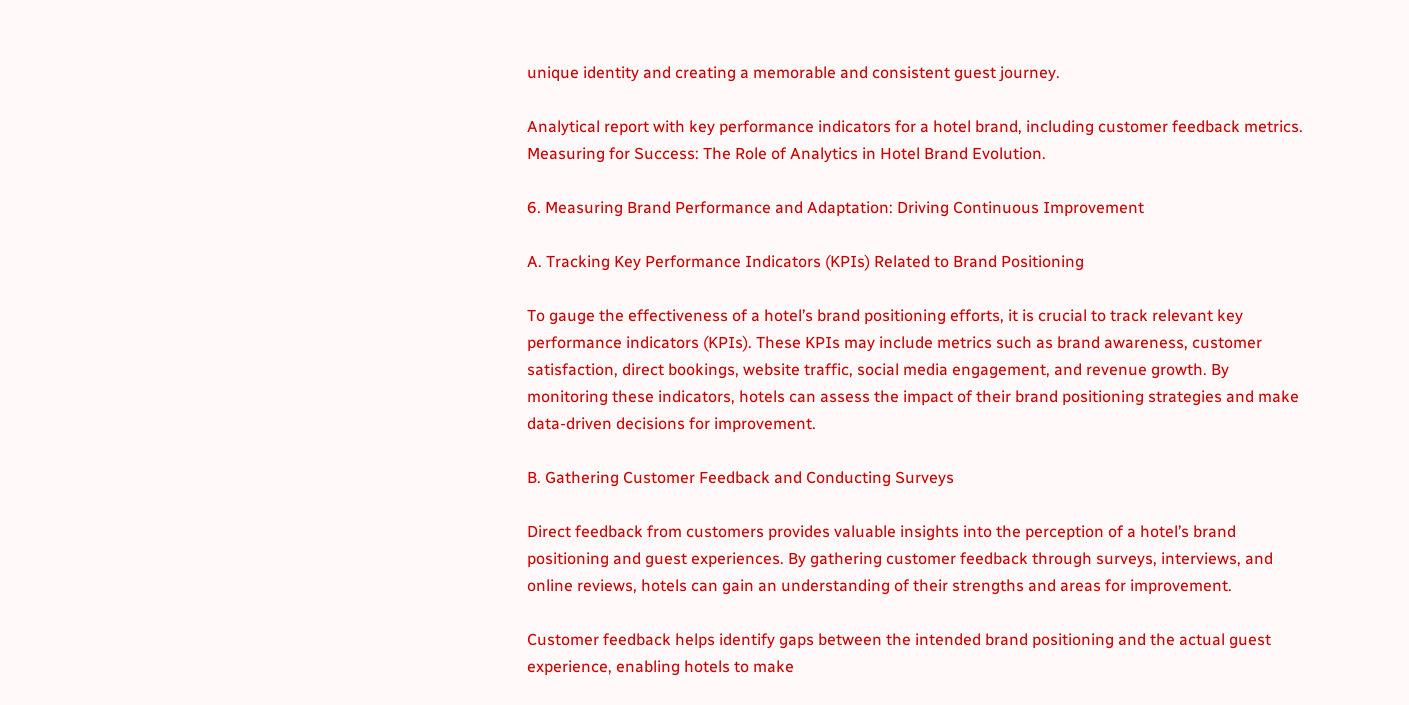unique identity and creating a memorable and consistent guest journey.

Analytical report with key performance indicators for a hotel brand, including customer feedback metrics.
Measuring for Success: The Role of Analytics in Hotel Brand Evolution.

6. Measuring Brand Performance and Adaptation: Driving Continuous Improvement

A. Tracking Key Performance Indicators (KPIs) Related to Brand Positioning

To gauge the effectiveness of a hotel’s brand positioning efforts, it is crucial to track relevant key performance indicators (KPIs). These KPIs may include metrics such as brand awareness, customer satisfaction, direct bookings, website traffic, social media engagement, and revenue growth. By monitoring these indicators, hotels can assess the impact of their brand positioning strategies and make data-driven decisions for improvement.

B. Gathering Customer Feedback and Conducting Surveys

Direct feedback from customers provides valuable insights into the perception of a hotel’s brand positioning and guest experiences. By gathering customer feedback through surveys, interviews, and online reviews, hotels can gain an understanding of their strengths and areas for improvement.

Customer feedback helps identify gaps between the intended brand positioning and the actual guest experience, enabling hotels to make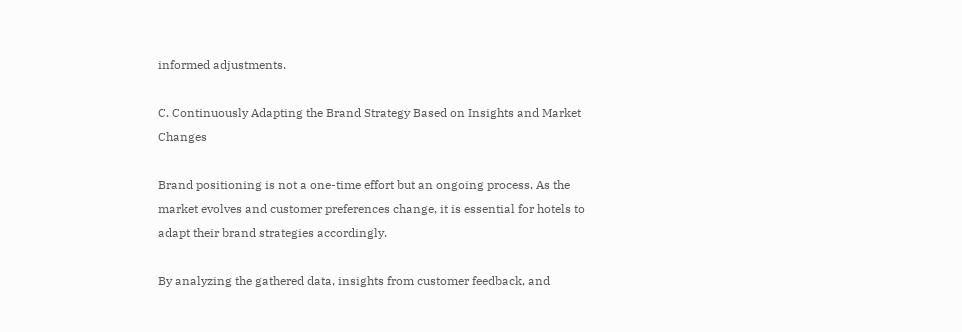informed adjustments.

C. Continuously Adapting the Brand Strategy Based on Insights and Market Changes

Brand positioning is not a one-time effort but an ongoing process. As the market evolves and customer preferences change, it is essential for hotels to adapt their brand strategies accordingly.

By analyzing the gathered data, insights from customer feedback, and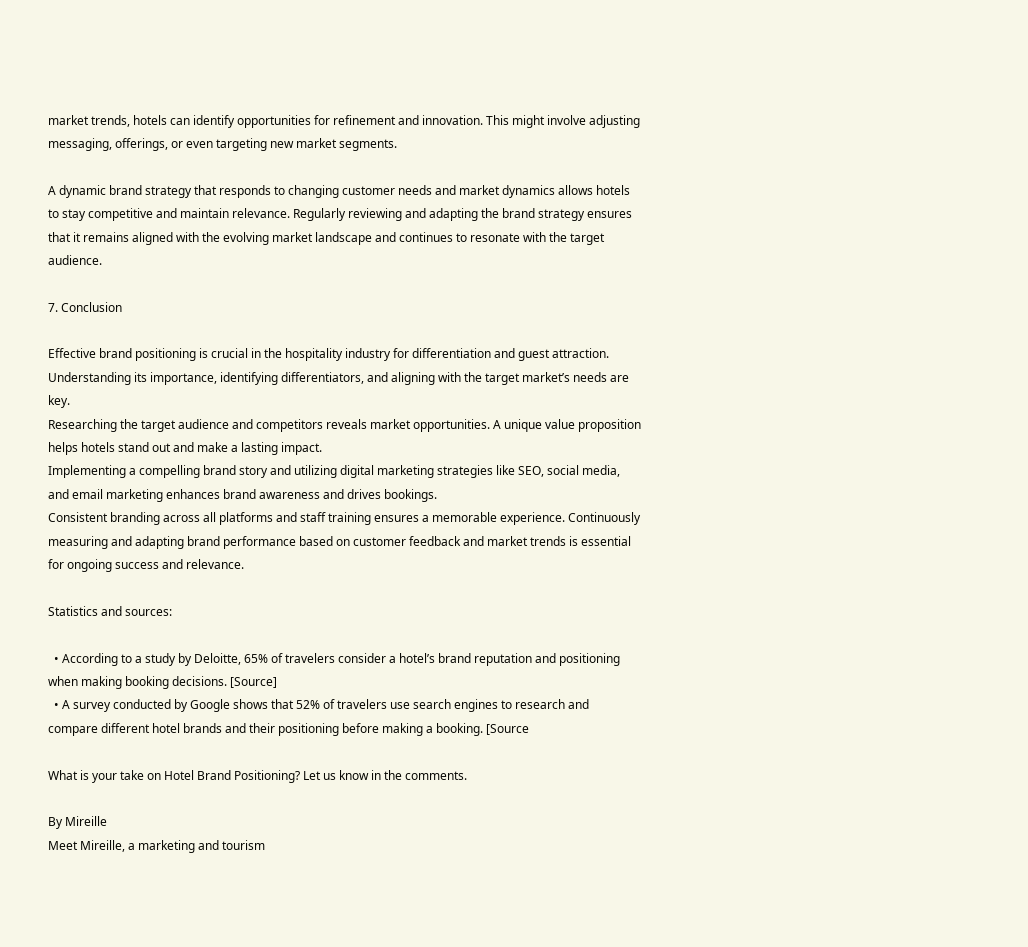market trends, hotels can identify opportunities for refinement and innovation. This might involve adjusting messaging, offerings, or even targeting new market segments.

A dynamic brand strategy that responds to changing customer needs and market dynamics allows hotels to stay competitive and maintain relevance. Regularly reviewing and adapting the brand strategy ensures that it remains aligned with the evolving market landscape and continues to resonate with the target audience.

7. Conclusion

Effective brand positioning is crucial in the hospitality industry for differentiation and guest attraction. Understanding its importance, identifying differentiators, and aligning with the target market’s needs are key.
Researching the target audience and competitors reveals market opportunities. A unique value proposition helps hotels stand out and make a lasting impact.
Implementing a compelling brand story and utilizing digital marketing strategies like SEO, social media, and email marketing enhances brand awareness and drives bookings.
Consistent branding across all platforms and staff training ensures a memorable experience. Continuously measuring and adapting brand performance based on customer feedback and market trends is essential for ongoing success and relevance.

Statistics and sources:

  • According to a study by Deloitte, 65% of travelers consider a hotel’s brand reputation and positioning when making booking decisions. [Source]
  • A survey conducted by Google shows that 52% of travelers use search engines to research and compare different hotel brands and their positioning before making a booking. [Source

What is your take on Hotel Brand Positioning? Let us know in the comments.

By Mireille
Meet Mireille, a marketing and tourism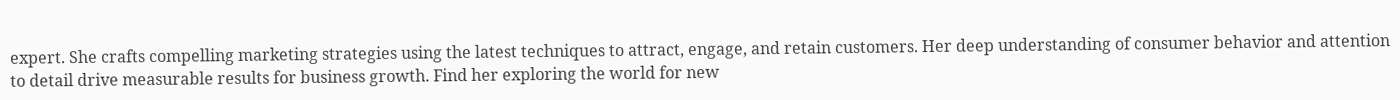expert. She crafts compelling marketing strategies using the latest techniques to attract, engage, and retain customers. Her deep understanding of consumer behavior and attention to detail drive measurable results for business growth. Find her exploring the world for new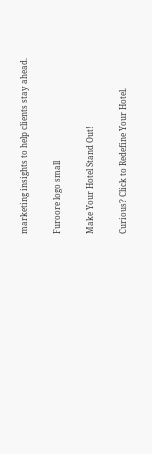marketing insights to help clients stay ahead.

Furoore logo small

Make Your Hotel Stand Out!

Curious? Click to Redefine Your Hotel.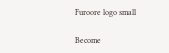Furoore logo small

Become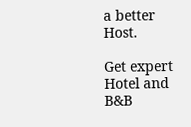a better Host.

Get expert Hotel and B&B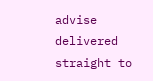advise delivered straight to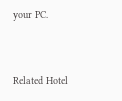your PC.


Related Hotel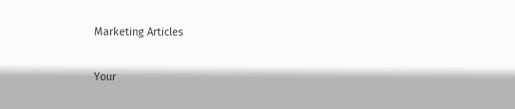Marketing Articles

Your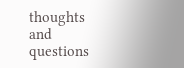thoughts and questions